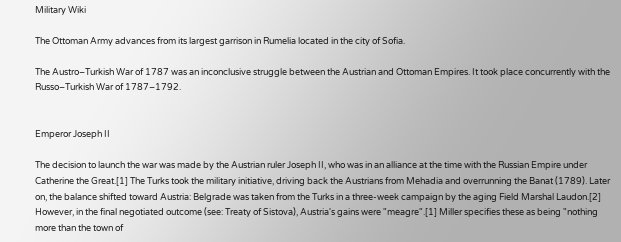Military Wiki

The Ottoman Army advances from its largest garrison in Rumelia located in the city of Sofia.

The Austro–Turkish War of 1787 was an inconclusive struggle between the Austrian and Ottoman Empires. It took place concurrently with the Russo–Turkish War of 1787–1792.


Emperor Joseph II

The decision to launch the war was made by the Austrian ruler Joseph II, who was in an alliance at the time with the Russian Empire under Catherine the Great.[1] The Turks took the military initiative, driving back the Austrians from Mehadia and overrunning the Banat (1789). Later on, the balance shifted toward Austria: Belgrade was taken from the Turks in a three-week campaign by the aging Field Marshal Laudon.[2] However, in the final negotiated outcome (see: Treaty of Sistova), Austria's gains were "meagre".[1] Miller specifies these as being "nothing more than the town of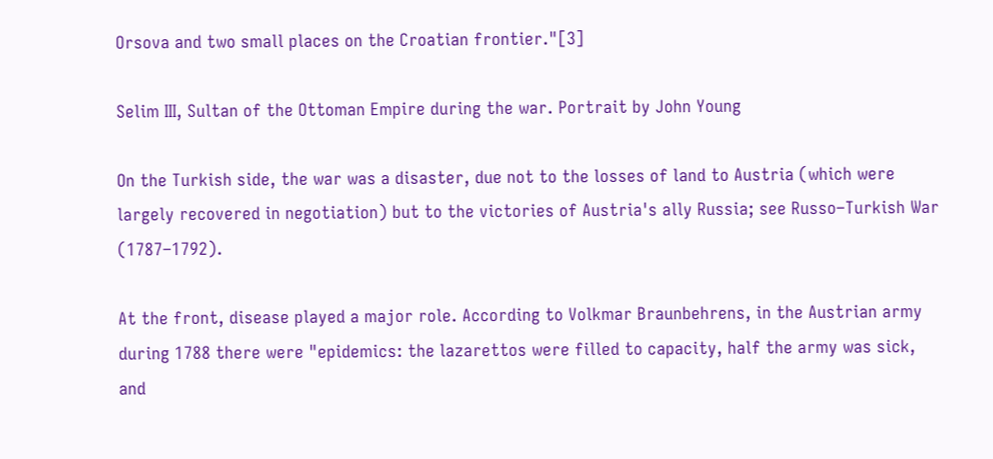Orsova and two small places on the Croatian frontier."[3]

Selim III, Sultan of the Ottoman Empire during the war. Portrait by John Young

On the Turkish side, the war was a disaster, due not to the losses of land to Austria (which were largely recovered in negotiation) but to the victories of Austria's ally Russia; see Russo–Turkish War (1787–1792).

At the front, disease played a major role. According to Volkmar Braunbehrens, in the Austrian army during 1788 there were "epidemics: the lazarettos were filled to capacity, half the army was sick, and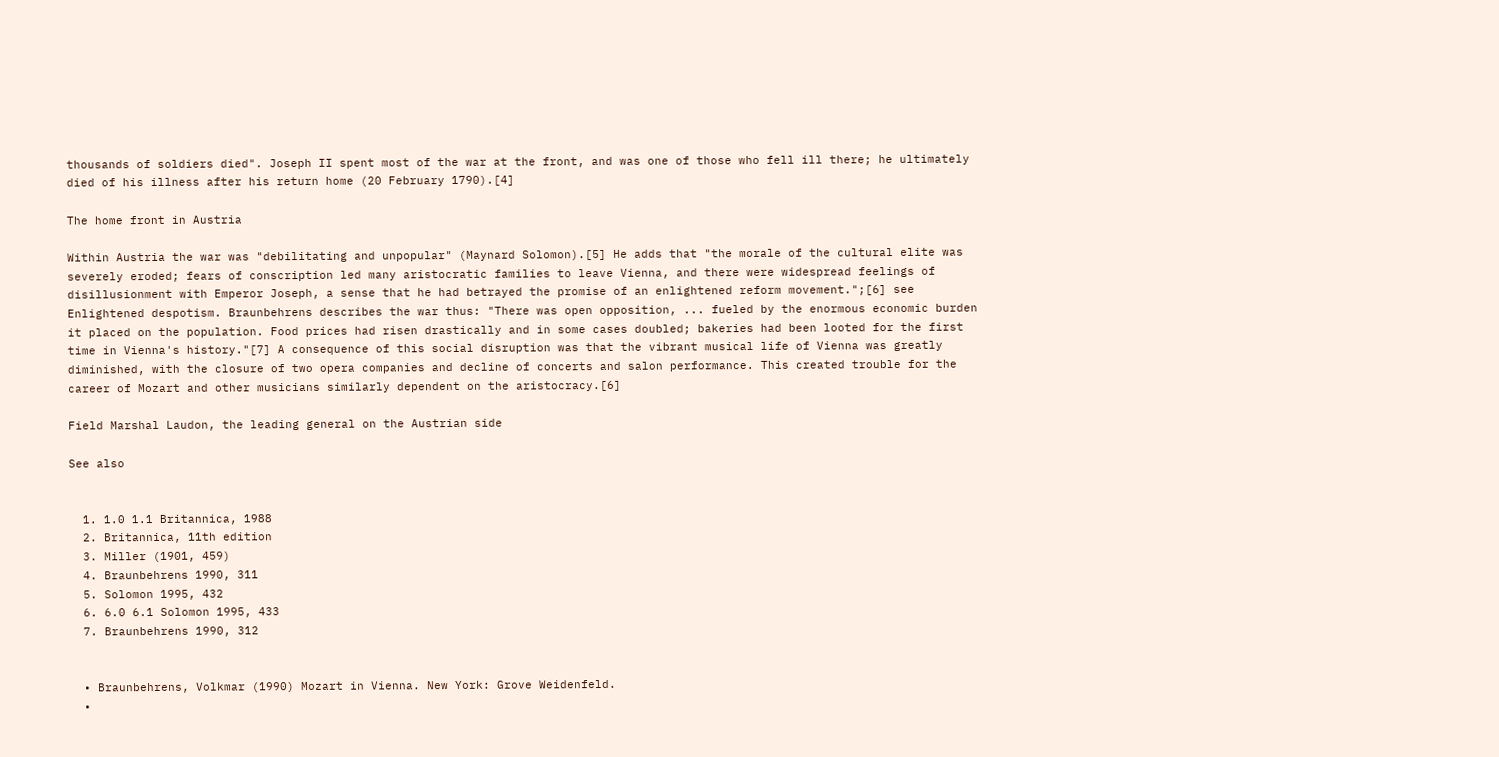thousands of soldiers died". Joseph II spent most of the war at the front, and was one of those who fell ill there; he ultimately died of his illness after his return home (20 February 1790).[4]

The home front in Austria

Within Austria the war was "debilitating and unpopular" (Maynard Solomon).[5] He adds that "the morale of the cultural elite was severely eroded; fears of conscription led many aristocratic families to leave Vienna, and there were widespread feelings of disillusionment with Emperor Joseph, a sense that he had betrayed the promise of an enlightened reform movement.";[6] see Enlightened despotism. Braunbehrens describes the war thus: "There was open opposition, ... fueled by the enormous economic burden it placed on the population. Food prices had risen drastically and in some cases doubled; bakeries had been looted for the first time in Vienna's history."[7] A consequence of this social disruption was that the vibrant musical life of Vienna was greatly diminished, with the closure of two opera companies and decline of concerts and salon performance. This created trouble for the career of Mozart and other musicians similarly dependent on the aristocracy.[6]

Field Marshal Laudon, the leading general on the Austrian side

See also


  1. 1.0 1.1 Britannica, 1988
  2. Britannica, 11th edition
  3. Miller (1901, 459)
  4. Braunbehrens 1990, 311
  5. Solomon 1995, 432
  6. 6.0 6.1 Solomon 1995, 433
  7. Braunbehrens 1990, 312


  • Braunbehrens, Volkmar (1990) Mozart in Vienna. New York: Grove Weidenfeld.
  •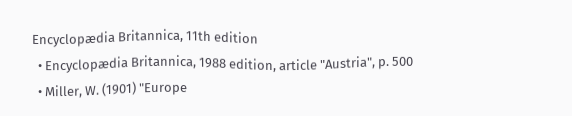Encyclopædia Britannica, 11th edition
  • Encyclopædia Britannica, 1988 edition, article "Austria", p. 500
  • Miller, W. (1901) "Europe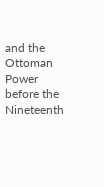and the Ottoman Power before the Nineteenth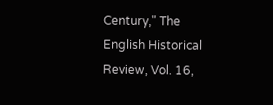Century," The English Historical Review, Vol. 16,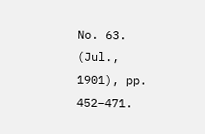No. 63. (Jul., 1901), pp. 452–471.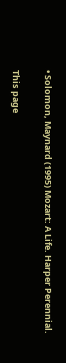• Solomon, Maynard (1995) Mozart: A Life. Harper Perennial.

This page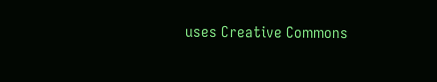uses Creative Commons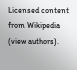Licensed content from Wikipedia (view authors).